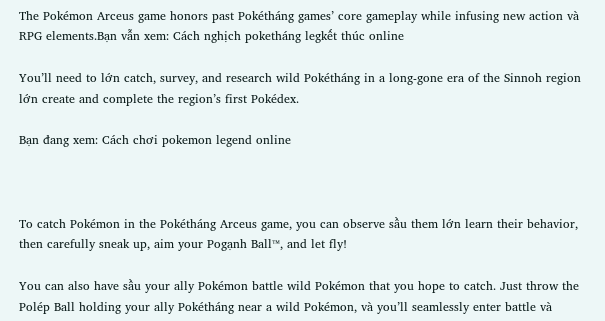The Pokémon Arceus game honors past Pokétháng games’ core gameplay while infusing new action và RPG elements.Bạn vẫn xem: Cách nghịch poketháng legkết thúc online

You’ll need to lớn catch, survey, and research wild Pokétháng in a long-gone era of the Sinnoh region lớn create and complete the region’s first Pokédex.

Bạn đang xem: Cách chơi pokemon legend online



To catch Pokémon in the Pokétháng Arceus game, you can observe sầu them lớn learn their behavior, then carefully sneak up, aim your Pogạnh Ball™, and let fly!

You can also have sầu your ally Pokémon battle wild Pokémon that you hope to catch. Just throw the Polép Ball holding your ally Pokétháng near a wild Pokémon, và you’ll seamlessly enter battle và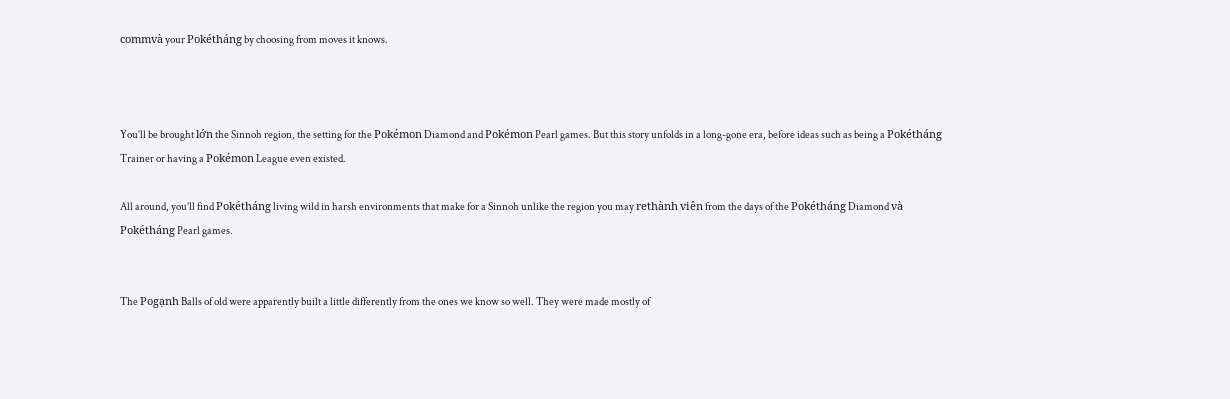commvà your Pokétháng by choosing from moves it knows.



You’ll be brought lớn the Sinnoh region, the setting for the Pokémon Diamond and Pokémon Pearl games. But this story unfolds in a long-gone era, before ideas such as being a Pokétháng Trainer or having a Pokémon League even existed.

All around, you’ll find Pokétháng living wild in harsh environments that make for a Sinnoh unlike the region you may rethành viên from the days of the Pokétháng Diamond và Pokétháng Pearl games.


The Pogạnh Balls of old were apparently built a little differently from the ones we know so well. They were made mostly of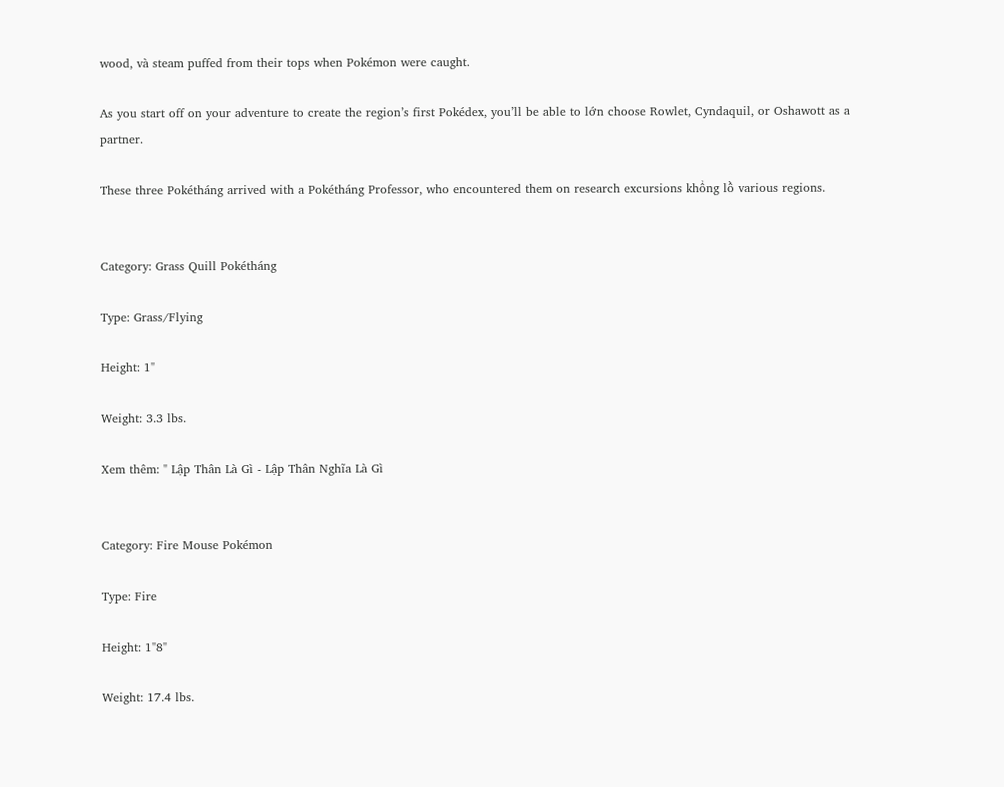wood, và steam puffed from their tops when Pokémon were caught.

As you start off on your adventure to create the region’s first Pokédex, you’ll be able to lớn choose Rowlet, Cyndaquil, or Oshawott as a partner.

These three Pokétháng arrived with a Pokétháng Professor, who encountered them on research excursions khổng lồ various regions.


Category: Grass Quill Pokétháng

Type: Grass/Flying

Height: 1"

Weight: 3.3 lbs.

Xem thêm: " Lập Thân Là Gì - Lập Thân Nghĩa Là Gì


Category: Fire Mouse Pokémon

Type: Fire

Height: 1"8"

Weight: 17.4 lbs.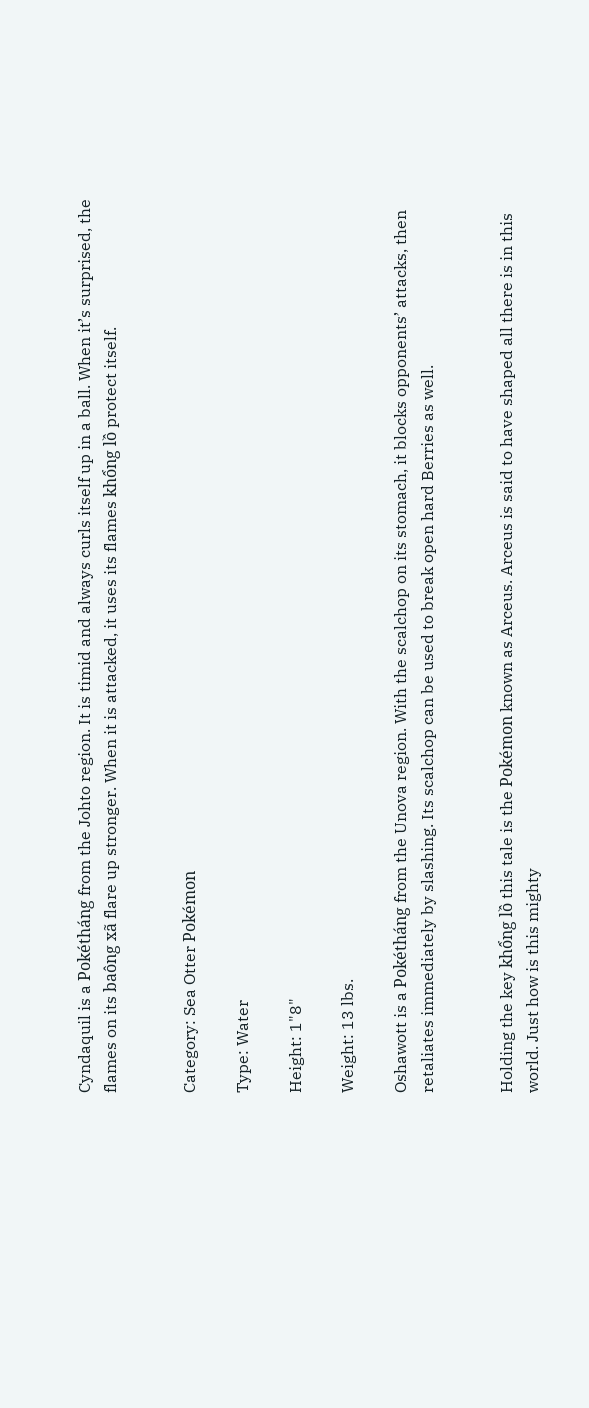Cyndaquil is a Pokétháng from the Johto region. It is timid and always curls itself up in a ball. When it’s surprised, the flames on its baông xã flare up stronger. When it is attacked, it uses its flames khổng lồ protect itself.


Category: Sea Otter Pokémon

Type: Water

Height: 1"8"

Weight: 13 lbs.

Oshawott is a Pokétháng from the Unova region. With the scalchop on its stomach, it blocks opponents’ attacks, then retaliates immediately by slashing. Its scalchop can be used to break open hard Berries as well.


Holding the key khổng lồ this tale is the Pokémon known as Arceus. Arceus is said to have shaped all there is in this world. Just how is this mighty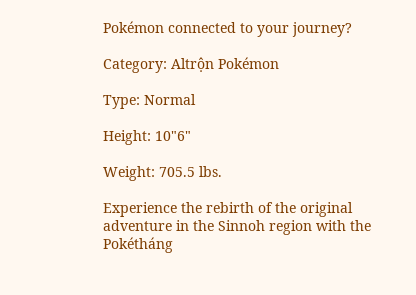Pokémon connected to your journey?

Category: Altrộn Pokémon

Type: Normal

Height: 10"6"

Weight: 705.5 lbs.

Experience the rebirth of the original adventure in the Sinnoh region with the Pokétháng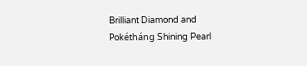Brilliant Diamond and Pokétháng Shining Pearl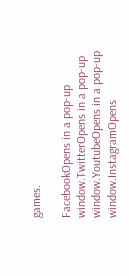games.

FacebookOpens in a pop-up window.TwitterOpens in a pop-up window.YoutubeOpens in a pop-up window.InstagramOpens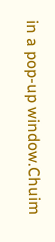in a pop-up window.Chuim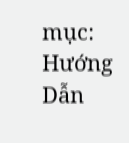mục: Hướng Dẫn